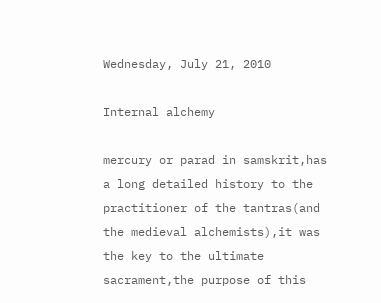Wednesday, July 21, 2010

Internal alchemy

mercury or parad in samskrit,has a long detailed history to the practitioner of the tantras(and the medieval alchemists),it was the key to the ultimate sacrament,the purpose of this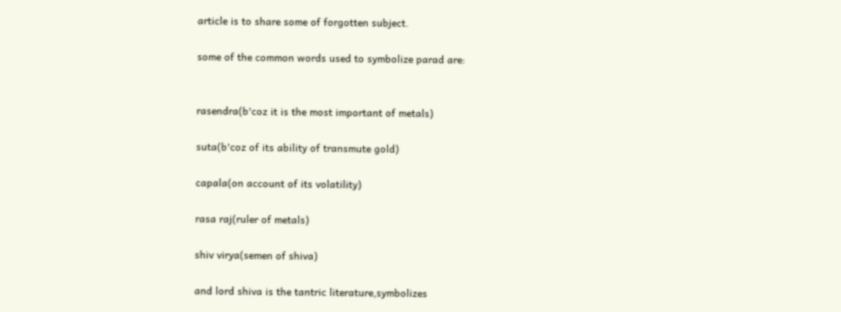article is to share some of forgotten subject.

some of the common words used to symbolize parad are:


rasendra(b'coz it is the most important of metals)

suta(b'coz of its ability of transmute gold)

capala(on account of its volatility)

rasa raj(ruler of metals)

shiv virya(semen of shiva)

and lord shiva is the tantric literature,symbolizes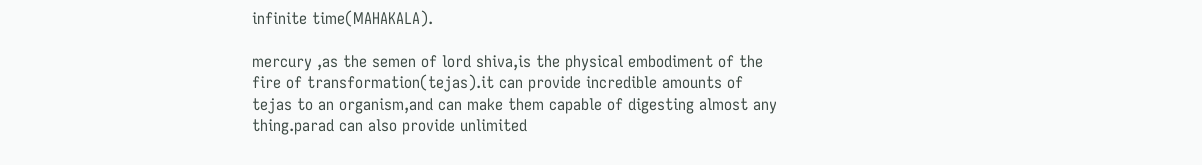infinite time(MAHAKALA).

mercury ,as the semen of lord shiva,is the physical embodiment of the fire of transformation(tejas).it can provide incredible amounts of tejas to an organism,and can make them capable of digesting almost any thing.parad can also provide unlimited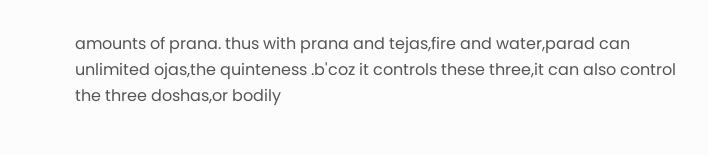amounts of prana. thus with prana and tejas,fire and water,parad can unlimited ojas,the quinteness .b'coz it controls these three,it can also control the three doshas,or bodily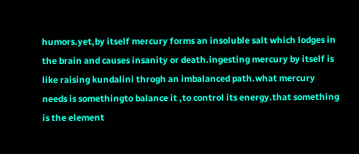humors.yet,by itself mercury forms an insoluble salt which lodges in the brain and causes insanity or death.ingesting mercury by itself is like raising kundalini throgh an imbalanced path.what mercury needs is somethingto balance it ,to control its energy.that something is the element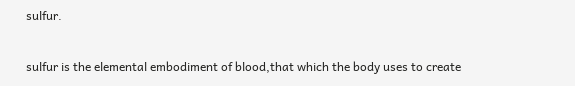sulfur.

sulfur is the elemental embodiment of blood,that which the body uses to create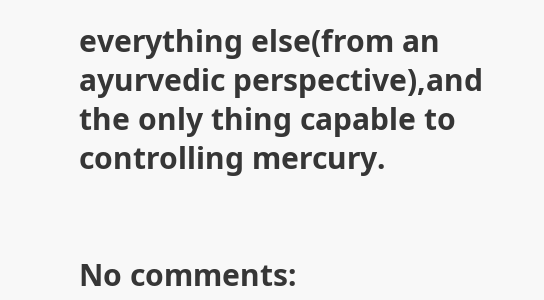everything else(from an ayurvedic perspective),and the only thing capable to controlling mercury.


No comments: